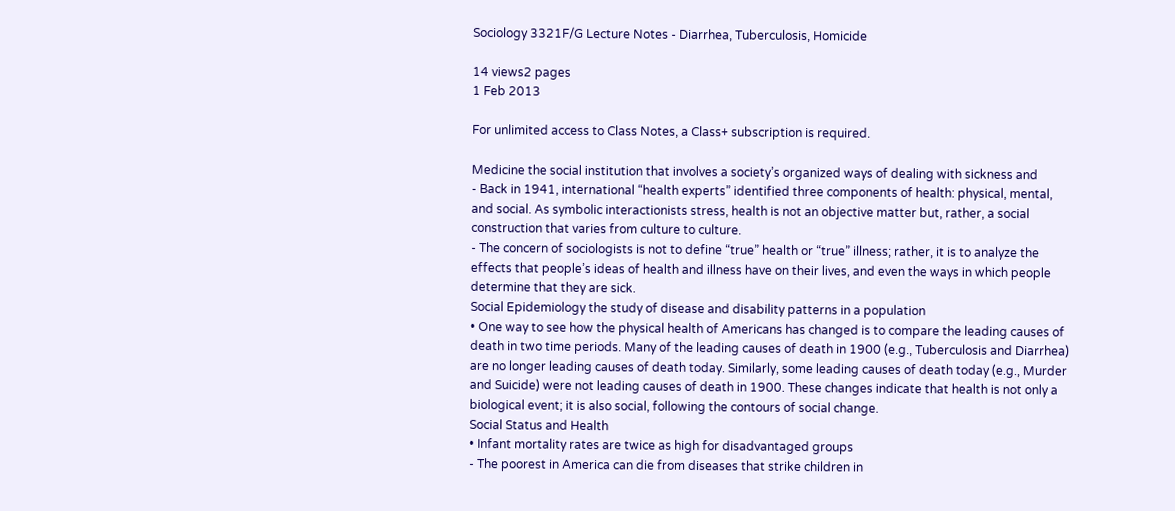Sociology 3321F/G Lecture Notes - Diarrhea, Tuberculosis, Homicide

14 views2 pages
1 Feb 2013

For unlimited access to Class Notes, a Class+ subscription is required.

Medicine the social institution that involves a society’s organized ways of dealing with sickness and
- Back in 1941, international “health experts” identified three components of health: physical, mental,
and social. As symbolic interactionists stress, health is not an objective matter but, rather, a social
construction that varies from culture to culture.
- The concern of sociologists is not to define “true” health or “true” illness; rather, it is to analyze the
effects that people’s ideas of health and illness have on their lives, and even the ways in which people
determine that they are sick.
Social Epidemiology the study of disease and disability patterns in a population
• One way to see how the physical health of Americans has changed is to compare the leading causes of
death in two time periods. Many of the leading causes of death in 1900 (e.g., Tuberculosis and Diarrhea)
are no longer leading causes of death today. Similarly, some leading causes of death today (e.g., Murder
and Suicide) were not leading causes of death in 1900. These changes indicate that health is not only a
biological event; it is also social, following the contours of social change.
Social Status and Health
• Infant mortality rates are twice as high for disadvantaged groups
- The poorest in America can die from diseases that strike children in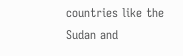countries like the Sudan and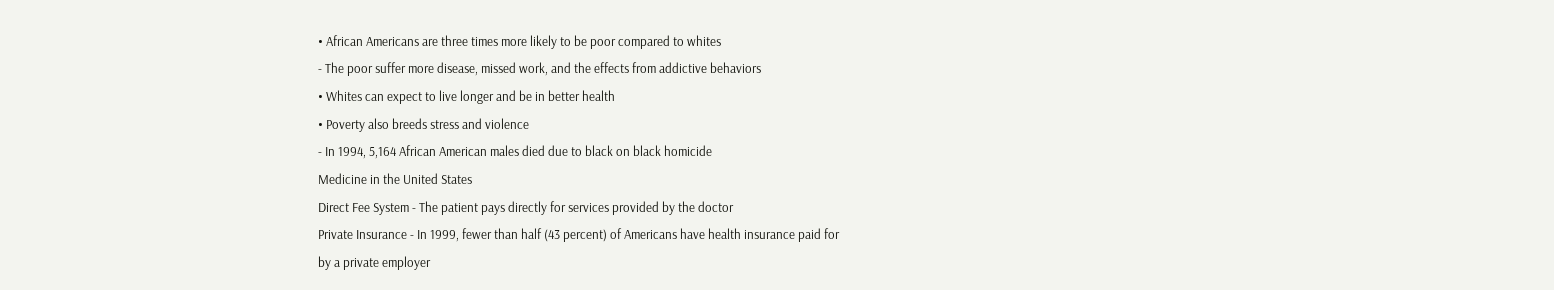• African Americans are three times more likely to be poor compared to whites
- The poor suffer more disease, missed work, and the effects from addictive behaviors
• Whites can expect to live longer and be in better health
• Poverty also breeds stress and violence
- In 1994, 5,164 African American males died due to black on black homicide
Medicine in the United States
Direct Fee System - The patient pays directly for services provided by the doctor
Private Insurance - In 1999, fewer than half (43 percent) of Americans have health insurance paid for
by a private employer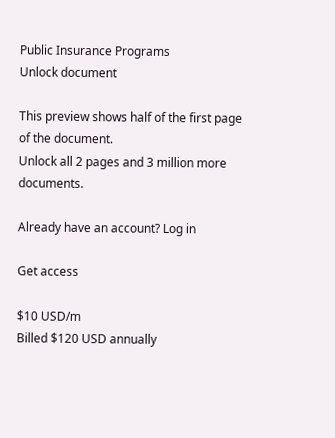Public Insurance Programs
Unlock document

This preview shows half of the first page of the document.
Unlock all 2 pages and 3 million more documents.

Already have an account? Log in

Get access

$10 USD/m
Billed $120 USD annually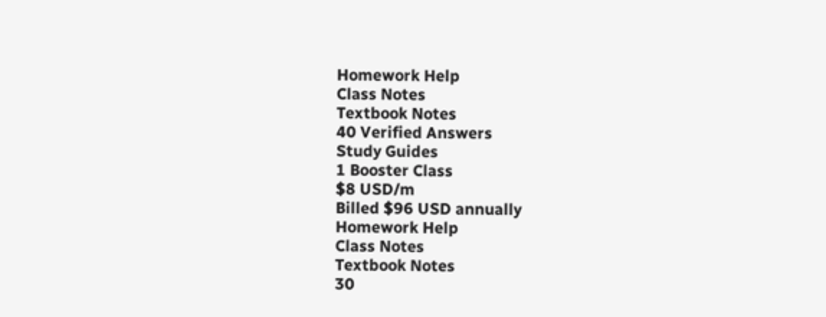Homework Help
Class Notes
Textbook Notes
40 Verified Answers
Study Guides
1 Booster Class
$8 USD/m
Billed $96 USD annually
Homework Help
Class Notes
Textbook Notes
30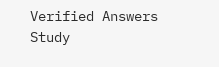Verified Answers
Study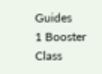Guides
1 Booster Class